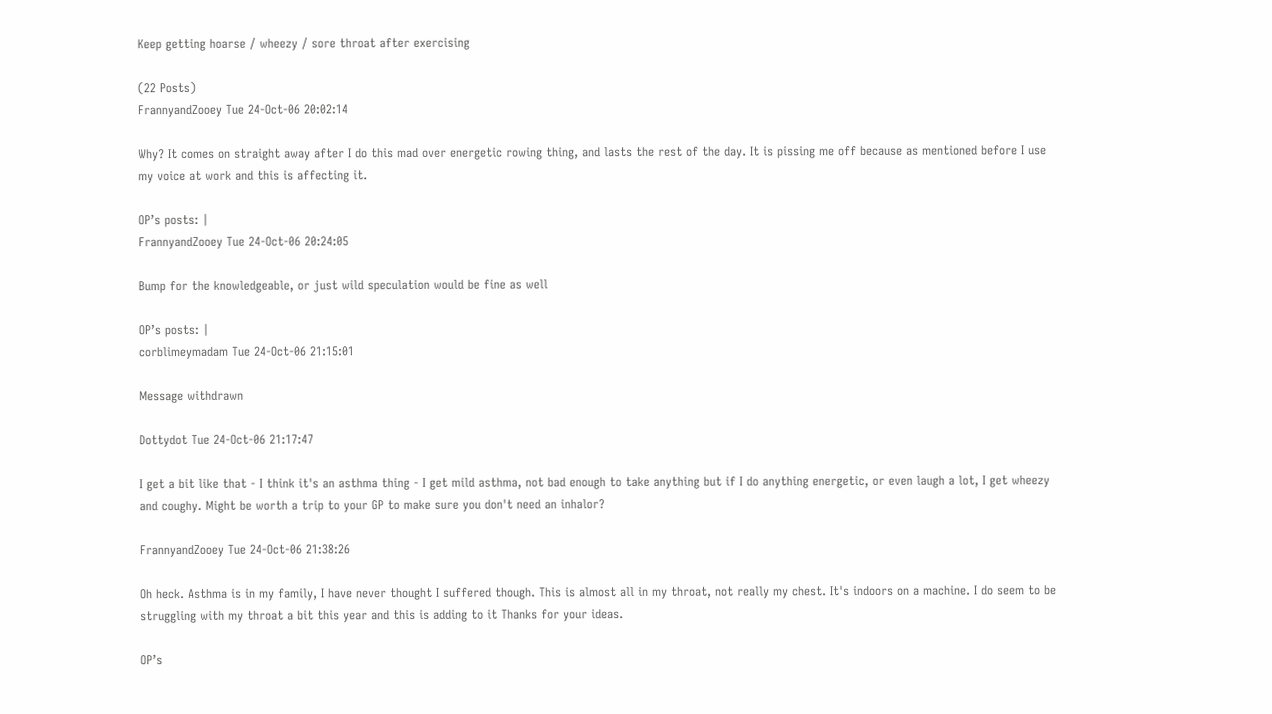Keep getting hoarse / wheezy / sore throat after exercising

(22 Posts)
FrannyandZooey Tue 24-Oct-06 20:02:14

Why? It comes on straight away after I do this mad over energetic rowing thing, and lasts the rest of the day. It is pissing me off because as mentioned before I use my voice at work and this is affecting it.

OP’s posts: |
FrannyandZooey Tue 24-Oct-06 20:24:05

Bump for the knowledgeable, or just wild speculation would be fine as well

OP’s posts: |
corblimeymadam Tue 24-Oct-06 21:15:01

Message withdrawn

Dottydot Tue 24-Oct-06 21:17:47

I get a bit like that - I think it's an asthma thing - I get mild asthma, not bad enough to take anything but if I do anything energetic, or even laugh a lot, I get wheezy and coughy. Might be worth a trip to your GP to make sure you don't need an inhalor?

FrannyandZooey Tue 24-Oct-06 21:38:26

Oh heck. Asthma is in my family, I have never thought I suffered though. This is almost all in my throat, not really my chest. It's indoors on a machine. I do seem to be struggling with my throat a bit this year and this is adding to it Thanks for your ideas.

OP’s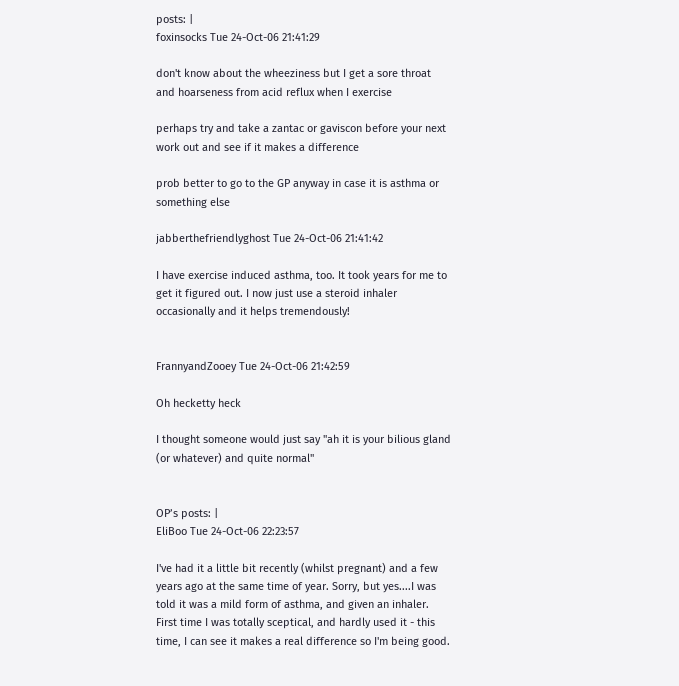posts: |
foxinsocks Tue 24-Oct-06 21:41:29

don't know about the wheeziness but I get a sore throat and hoarseness from acid reflux when I exercise

perhaps try and take a zantac or gaviscon before your next work out and see if it makes a difference

prob better to go to the GP anyway in case it is asthma or something else

jabberthefriendlyghost Tue 24-Oct-06 21:41:42

I have exercise induced asthma, too. It took years for me to get it figured out. I now just use a steroid inhaler occasionally and it helps tremendously!


FrannyandZooey Tue 24-Oct-06 21:42:59

Oh hecketty heck

I thought someone would just say "ah it is your bilious gland (or whatever) and quite normal"


OP’s posts: |
EliBoo Tue 24-Oct-06 22:23:57

I've had it a little bit recently (whilst pregnant) and a few years ago at the same time of year. Sorry, but yes....I was told it was a mild form of asthma, and given an inhaler. First time I was totally sceptical, and hardly used it - this time, I can see it makes a real difference so I'm being good.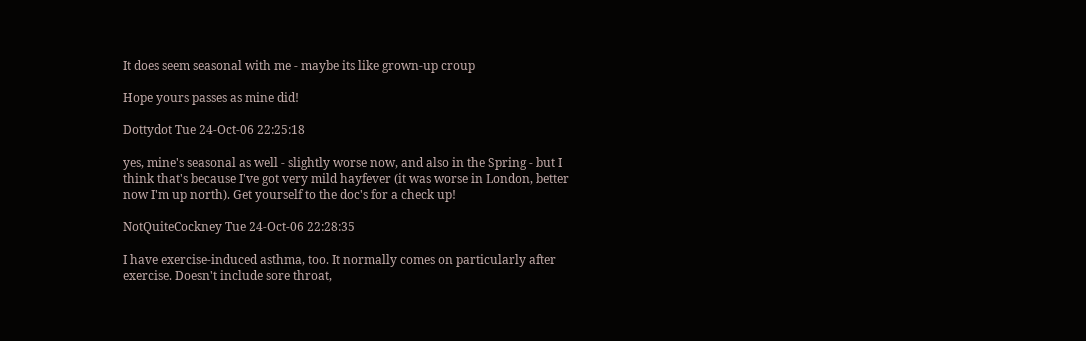It does seem seasonal with me - maybe its like grown-up croup

Hope yours passes as mine did!

Dottydot Tue 24-Oct-06 22:25:18

yes, mine's seasonal as well - slightly worse now, and also in the Spring - but I think that's because I've got very mild hayfever (it was worse in London, better now I'm up north). Get yourself to the doc's for a check up!

NotQuiteCockney Tue 24-Oct-06 22:28:35

I have exercise-induced asthma, too. It normally comes on particularly after exercise. Doesn't include sore throat,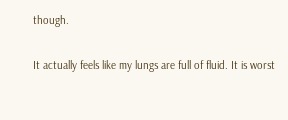though.

It actually feels like my lungs are full of fluid. It is worst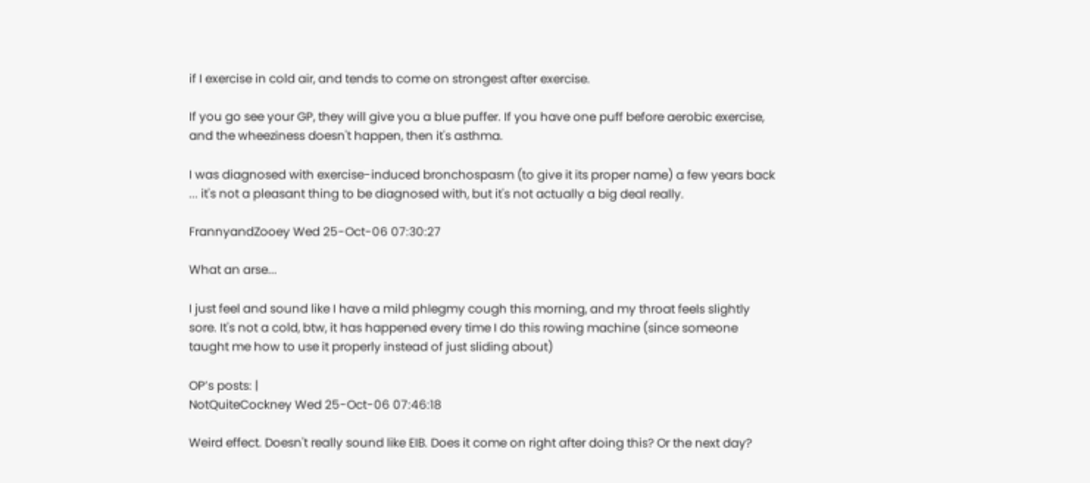if I exercise in cold air, and tends to come on strongest after exercise.

If you go see your GP, they will give you a blue puffer. If you have one puff before aerobic exercise, and the wheeziness doesn't happen, then it's asthma.

I was diagnosed with exercise-induced bronchospasm (to give it its proper name) a few years back ... it's not a pleasant thing to be diagnosed with, but it's not actually a big deal really.

FrannyandZooey Wed 25-Oct-06 07:30:27

What an arse...

I just feel and sound like I have a mild phlegmy cough this morning, and my throat feels slightly sore. It's not a cold, btw, it has happened every time I do this rowing machine (since someone taught me how to use it properly instead of just sliding about)

OP’s posts: |
NotQuiteCockney Wed 25-Oct-06 07:46:18

Weird effect. Doesn't really sound like EIB. Does it come on right after doing this? Or the next day?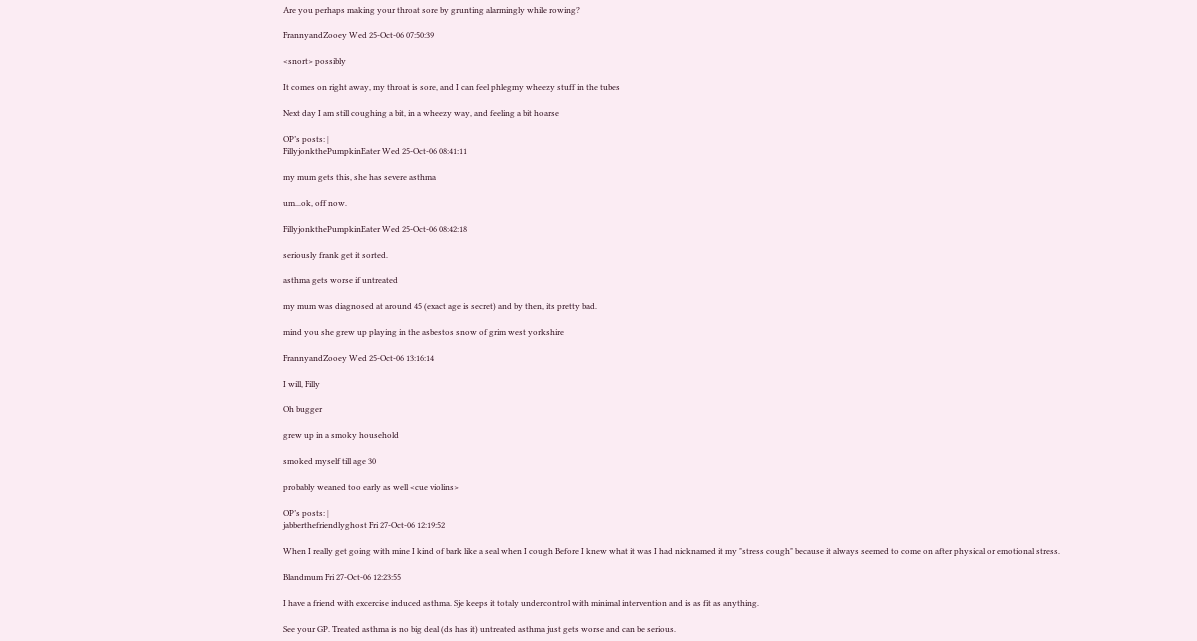Are you perhaps making your throat sore by grunting alarmingly while rowing?

FrannyandZooey Wed 25-Oct-06 07:50:39

<snort> possibly

It comes on right away, my throat is sore, and I can feel phlegmy wheezy stuff in the tubes

Next day I am still coughing a bit, in a wheezy way, and feeling a bit hoarse

OP’s posts: |
FillyjonkthePumpkinEater Wed 25-Oct-06 08:41:11

my mum gets this, she has severe asthma

um...ok, off now.

FillyjonkthePumpkinEater Wed 25-Oct-06 08:42:18

seriously frank get it sorted.

asthma gets worse if untreated

my mum was diagnosed at around 45 (exact age is secret) and by then, its pretty bad.

mind you she grew up playing in the asbestos snow of grim west yorkshire

FrannyandZooey Wed 25-Oct-06 13:16:14

I will, Filly

Oh bugger

grew up in a smoky household

smoked myself till age 30

probably weaned too early as well <cue violins>

OP’s posts: |
jabberthefriendlyghost Fri 27-Oct-06 12:19:52

When I really get going with mine I kind of bark like a seal when I cough Before I knew what it was I had nicknamed it my "stress cough" because it always seemed to come on after physical or emotional stress.

Blandmum Fri 27-Oct-06 12:23:55

I have a friend with excercise induced asthma. Sje keeps it totaly undercontrol with minimal intervention and is as fit as anything.

See your GP. Treated asthma is no big deal (ds has it) untreated asthma just gets worse and can be serious.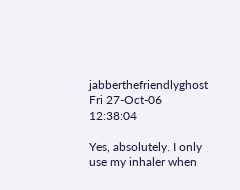jabberthefriendlyghost Fri 27-Oct-06 12:38:04

Yes, absolutely. I only use my inhaler when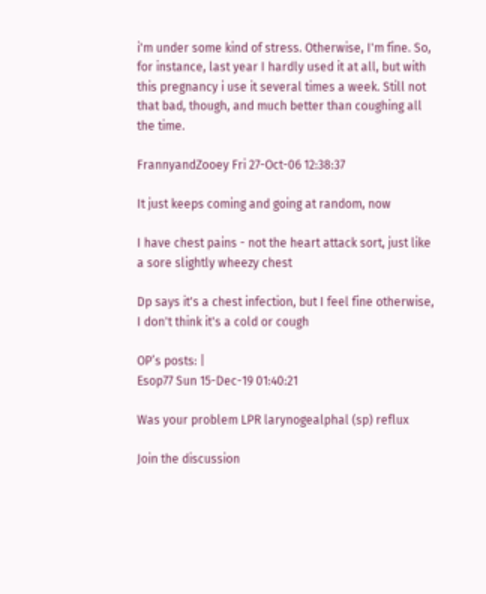i'm under some kind of stress. Otherwise, I'm fine. So, for instance, last year I hardly used it at all, but with this pregnancy i use it several times a week. Still not that bad, though, and much better than coughing all the time.

FrannyandZooey Fri 27-Oct-06 12:38:37

It just keeps coming and going at random, now

I have chest pains - not the heart attack sort, just like a sore slightly wheezy chest

Dp says it's a chest infection, but I feel fine otherwise, I don't think it's a cold or cough

OP’s posts: |
Esop77 Sun 15-Dec-19 01:40:21

Was your problem LPR larynogealphal (sp) reflux

Join the discussion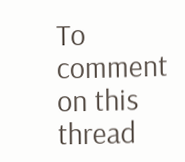To comment on this thread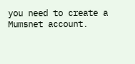you need to create a Mumsnet account.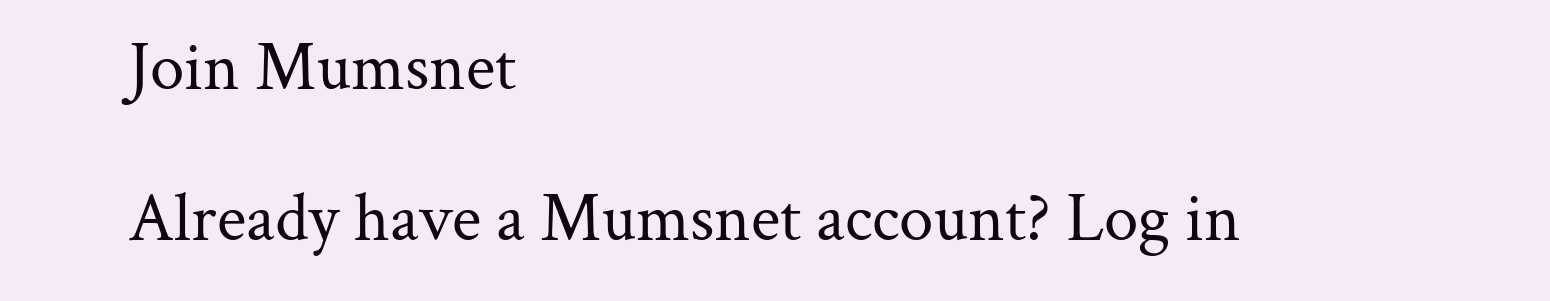Join Mumsnet

Already have a Mumsnet account? Log in